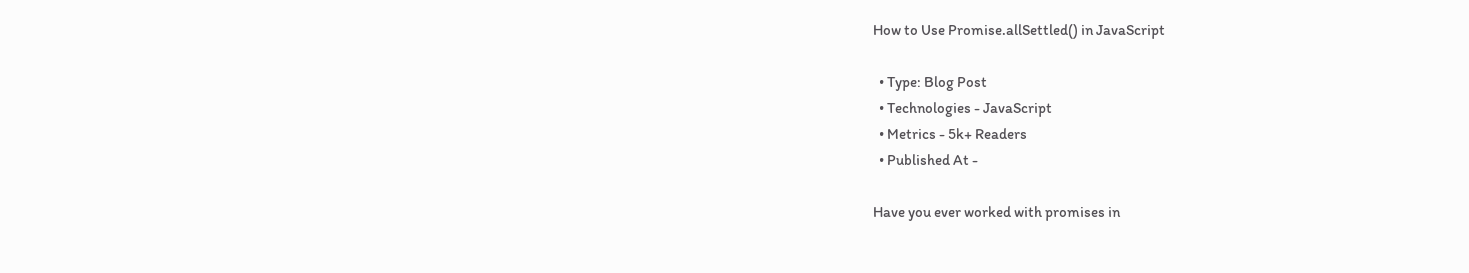How to Use Promise.allSettled() in JavaScript

  • Type: Blog Post
  • Technologies - JavaScript
  • Metrics - 5k+ Readers
  • Published At -

Have you ever worked with promises in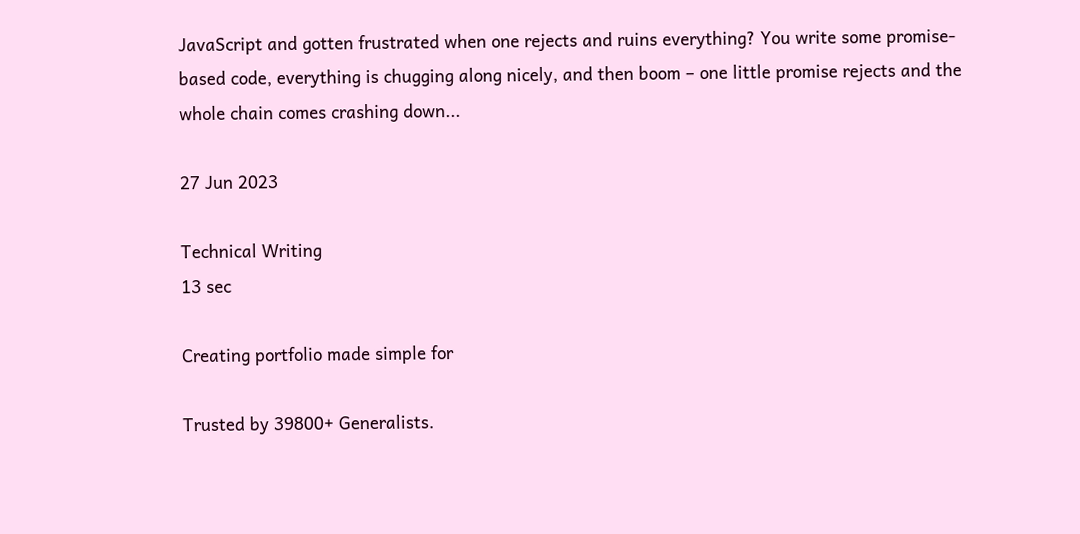JavaScript and gotten frustrated when one rejects and ruins everything? You write some promise-based code, everything is chugging along nicely, and then boom – one little promise rejects and the whole chain comes crashing down...

27 Jun 2023

Technical Writing
13 sec

Creating portfolio made simple for

Trusted by 39800+ Generalists.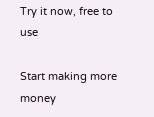Try it now, free to use

Start making more money